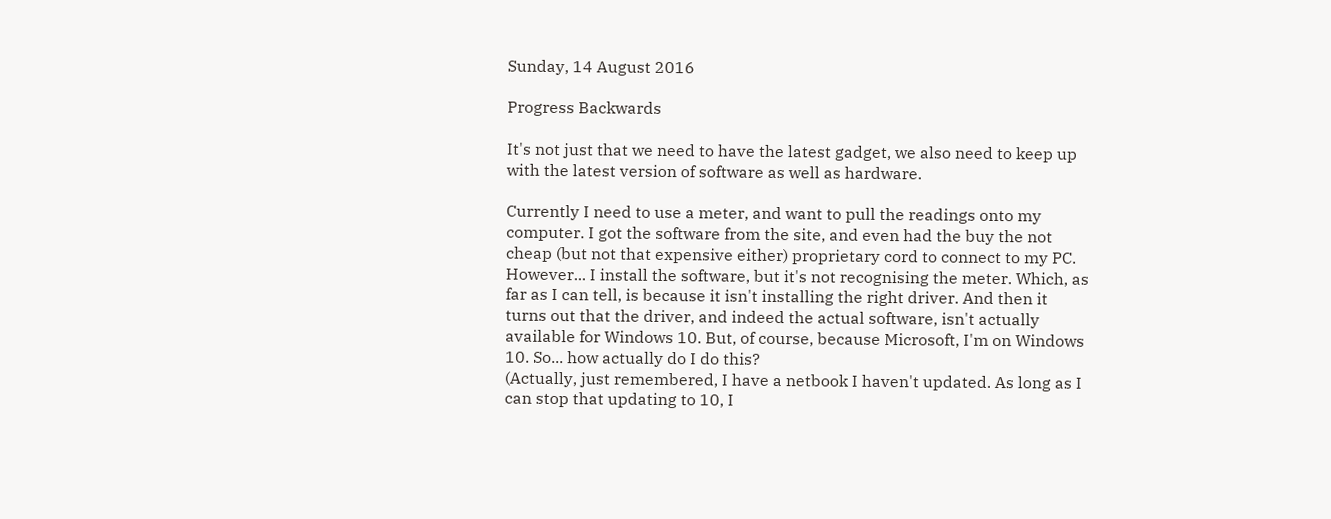Sunday, 14 August 2016

Progress Backwards

It's not just that we need to have the latest gadget, we also need to keep up with the latest version of software as well as hardware.

Currently I need to use a meter, and want to pull the readings onto my computer. I got the software from the site, and even had the buy the not cheap (but not that expensive either) proprietary cord to connect to my PC. However... I install the software, but it's not recognising the meter. Which, as far as I can tell, is because it isn't installing the right driver. And then it turns out that the driver, and indeed the actual software, isn't actually available for Windows 10. But, of course, because Microsoft, I'm on Windows 10. So... how actually do I do this?
(Actually, just remembered, I have a netbook I haven't updated. As long as I can stop that updating to 10, I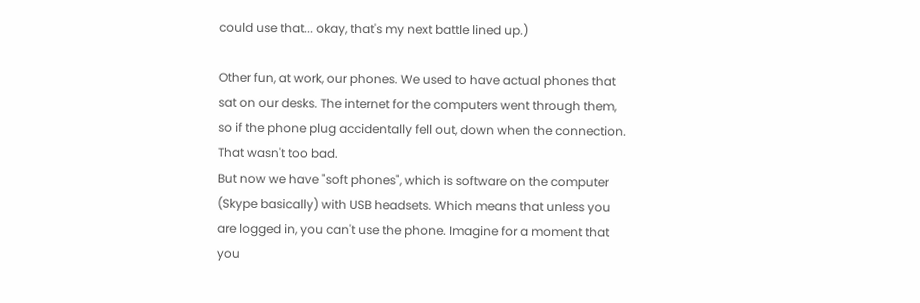could use that... okay, that's my next battle lined up.)

Other fun, at work, our phones. We used to have actual phones that sat on our desks. The internet for the computers went through them, so if the phone plug accidentally fell out, down when the connection. That wasn't too bad.
But now we have "soft phones", which is software on the computer (Skype basically) with USB headsets. Which means that unless you are logged in, you can't use the phone. Imagine for a moment that you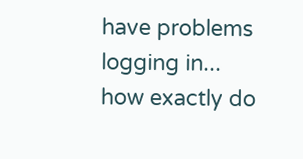have problems logging in... how exactly do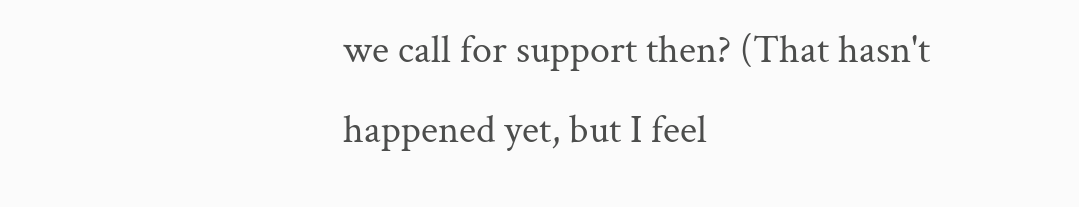we call for support then? (That hasn't happened yet, but I feel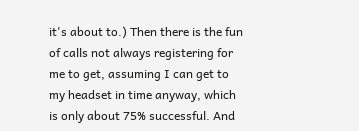it's about to.) Then there is the fun of calls not always registering for me to get, assuming I can get to my headset in time anyway, which is only about 75% successful. And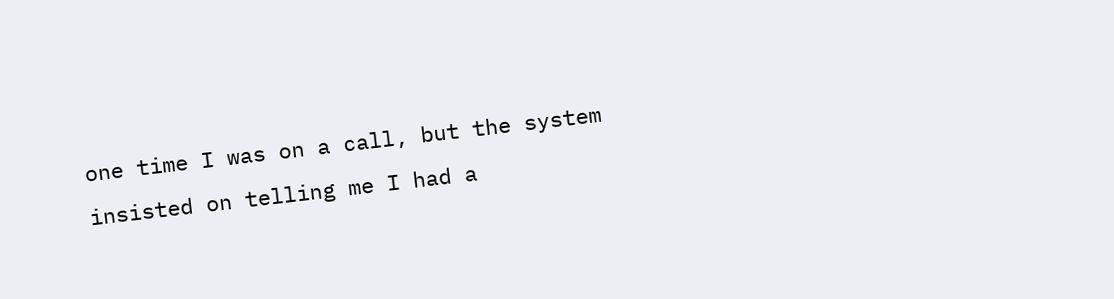one time I was on a call, but the system insisted on telling me I had a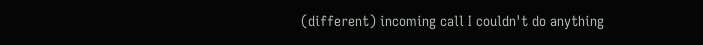(different) incoming call I couldn't do anything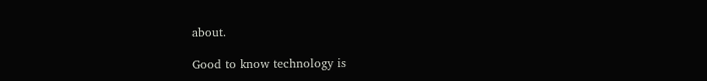about.

Good to know technology is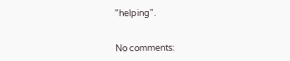"helping".


No comments: